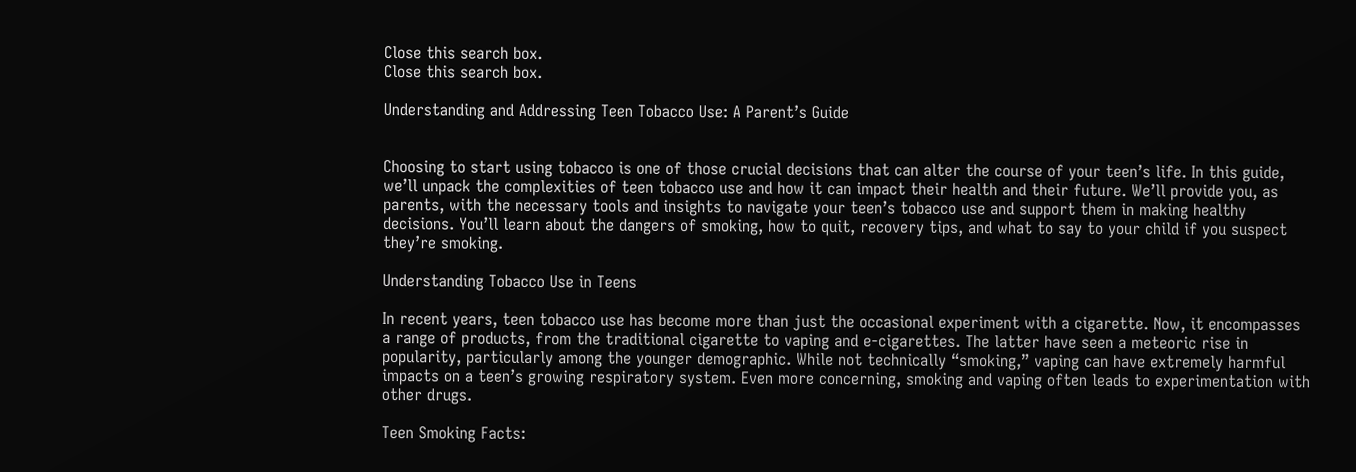Close this search box.
Close this search box.

Understanding and Addressing Teen Tobacco Use: A Parent’s Guide


Choosing to start using tobacco is one of those crucial decisions that can alter the course of your teen’s life. In this guide, we’ll unpack the complexities of teen tobacco use and how it can impact their health and their future. We’ll provide you, as parents, with the necessary tools and insights to navigate your teen’s tobacco use and support them in making healthy decisions. You’ll learn about the dangers of smoking, how to quit, recovery tips, and what to say to your child if you suspect they’re smoking.

Understanding Tobacco Use in Teens

In recent years, teen tobacco use has become more than just the occasional experiment with a cigarette. Now, it encompasses a range of products, from the traditional cigarette to vaping and e-cigarettes. The latter have seen a meteoric rise in popularity, particularly among the younger demographic. While not technically “smoking,” vaping can have extremely harmful impacts on a teen’s growing respiratory system. Even more concerning, smoking and vaping often leads to experimentation with other drugs.

Teen Smoking Facts: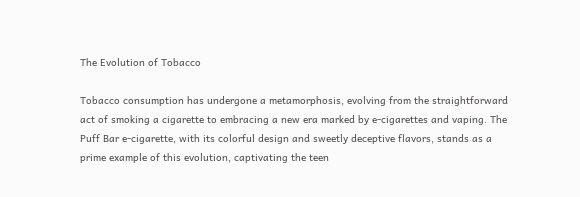The Evolution of Tobacco

Tobacco consumption has undergone a metamorphosis, evolving from the straightforward act of smoking a cigarette to embracing a new era marked by e-cigarettes and vaping. The Puff Bar e-cigarette, with its colorful design and sweetly deceptive flavors, stands as a prime example of this evolution, captivating the teen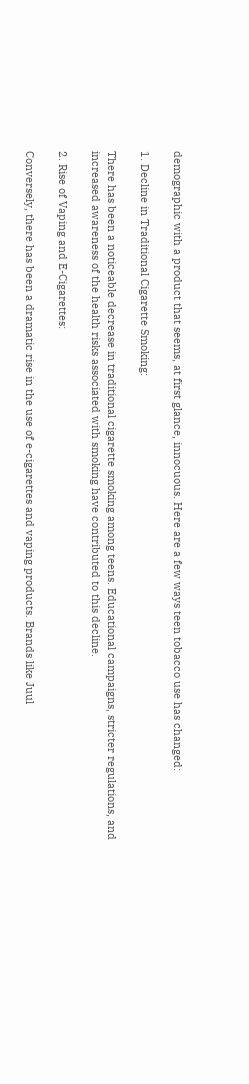demographic with a product that seems, at first glance, innocuous. Here are a few ways teen tobacco use has changed:

1. Decline in Traditional Cigarette Smoking:

There has been a noticeable decrease in traditional cigarette smoking among teens. Educational campaigns, stricter regulations, and increased awareness of the health risks associated with smoking have contributed to this decline.

2. Rise of Vaping and E-Cigarettes:

Conversely, there has been a dramatic rise in the use of e-cigarettes and vaping products. Brands like Juul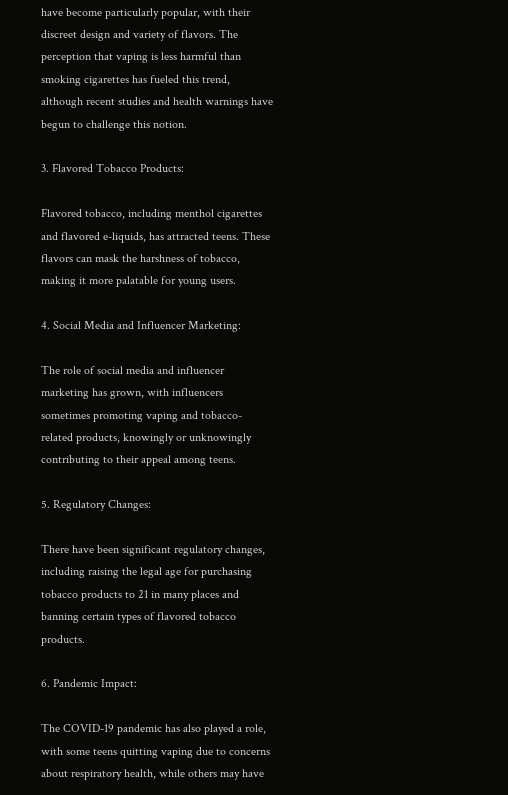have become particularly popular, with their discreet design and variety of flavors. The perception that vaping is less harmful than smoking cigarettes has fueled this trend, although recent studies and health warnings have begun to challenge this notion.

3. Flavored Tobacco Products:

Flavored tobacco, including menthol cigarettes and flavored e-liquids, has attracted teens. These flavors can mask the harshness of tobacco, making it more palatable for young users.

4. Social Media and Influencer Marketing:

The role of social media and influencer marketing has grown, with influencers sometimes promoting vaping and tobacco-related products, knowingly or unknowingly contributing to their appeal among teens.

5. Regulatory Changes:

There have been significant regulatory changes, including raising the legal age for purchasing tobacco products to 21 in many places and banning certain types of flavored tobacco products.

6. Pandemic Impact:

The COVID-19 pandemic has also played a role, with some teens quitting vaping due to concerns about respiratory health, while others may have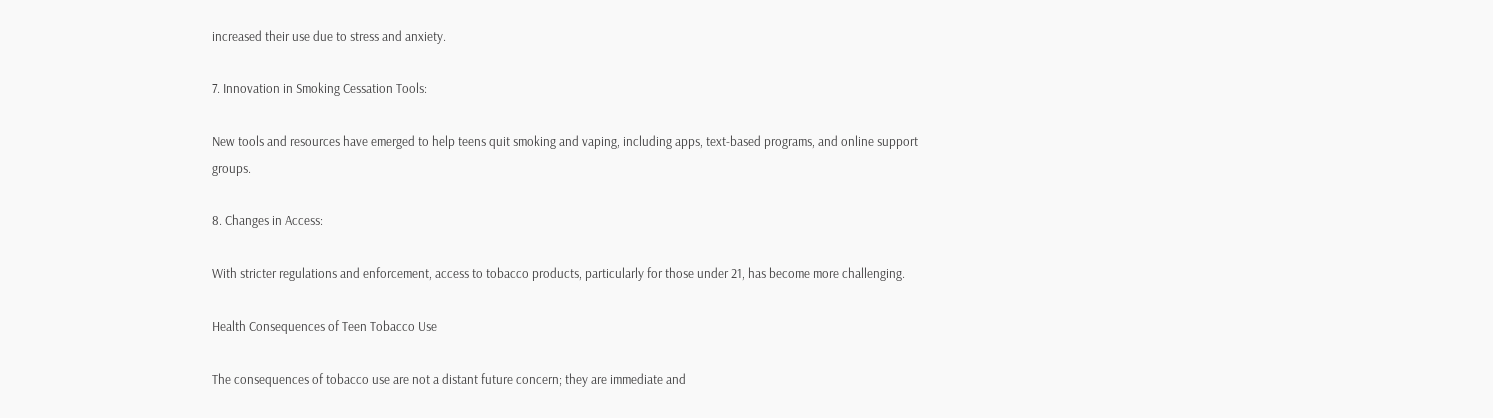increased their use due to stress and anxiety.

7. Innovation in Smoking Cessation Tools:

New tools and resources have emerged to help teens quit smoking and vaping, including apps, text-based programs, and online support groups.

8. Changes in Access:

With stricter regulations and enforcement, access to tobacco products, particularly for those under 21, has become more challenging.

Health Consequences of Teen Tobacco Use

The consequences of tobacco use are not a distant future concern; they are immediate and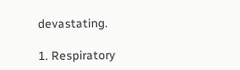devastating.

1. Respiratory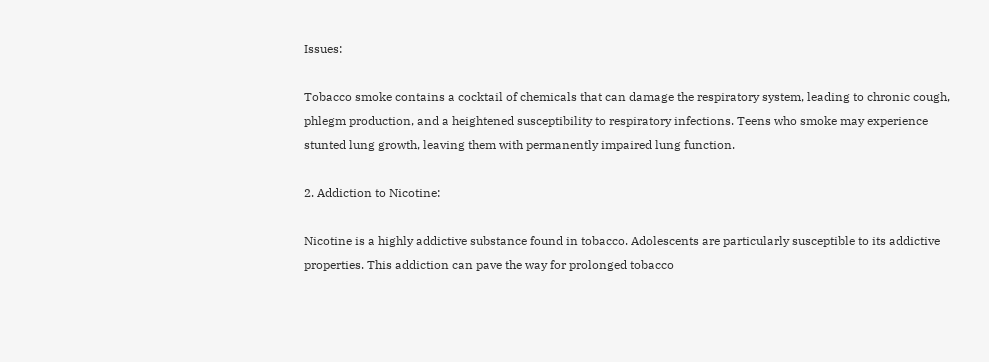Issues:

Tobacco smoke contains a cocktail of chemicals that can damage the respiratory system, leading to chronic cough, phlegm production, and a heightened susceptibility to respiratory infections. Teens who smoke may experience stunted lung growth, leaving them with permanently impaired lung function.

2. Addiction to Nicotine:

Nicotine is a highly addictive substance found in tobacco. Adolescents are particularly susceptible to its addictive properties. This addiction can pave the way for prolonged tobacco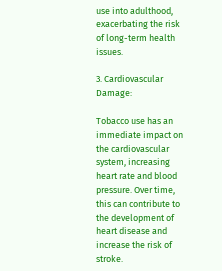use into adulthood, exacerbating the risk of long-term health issues.

3. Cardiovascular Damage:

Tobacco use has an immediate impact on the cardiovascular system, increasing heart rate and blood pressure. Over time, this can contribute to the development of heart disease and increase the risk of stroke.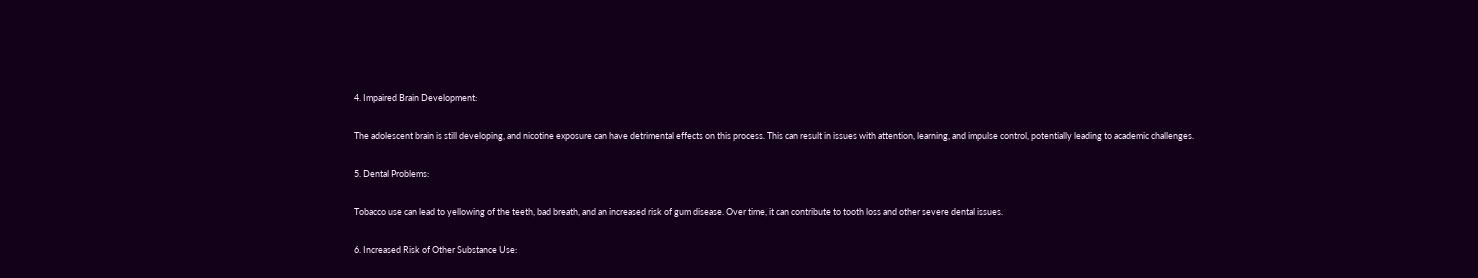4. Impaired Brain Development:

The adolescent brain is still developing, and nicotine exposure can have detrimental effects on this process. This can result in issues with attention, learning, and impulse control, potentially leading to academic challenges.

5. Dental Problems:

Tobacco use can lead to yellowing of the teeth, bad breath, and an increased risk of gum disease. Over time, it can contribute to tooth loss and other severe dental issues.

6. Increased Risk of Other Substance Use: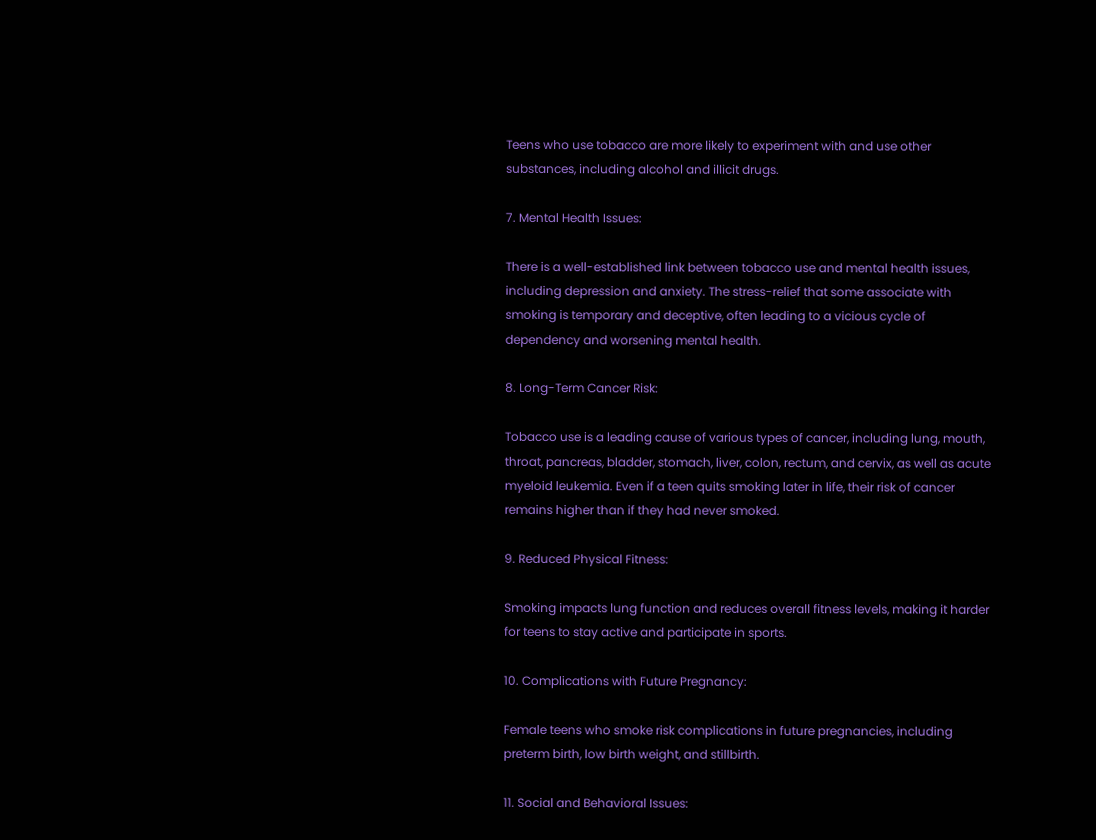Teens who use tobacco are more likely to experiment with and use other substances, including alcohol and illicit drugs.

7. Mental Health Issues:

There is a well-established link between tobacco use and mental health issues, including depression and anxiety. The stress-relief that some associate with smoking is temporary and deceptive, often leading to a vicious cycle of dependency and worsening mental health.

8. Long-Term Cancer Risk:

Tobacco use is a leading cause of various types of cancer, including lung, mouth, throat, pancreas, bladder, stomach, liver, colon, rectum, and cervix, as well as acute myeloid leukemia. Even if a teen quits smoking later in life, their risk of cancer remains higher than if they had never smoked.

9. Reduced Physical Fitness:

Smoking impacts lung function and reduces overall fitness levels, making it harder for teens to stay active and participate in sports.

10. Complications with Future Pregnancy:

Female teens who smoke risk complications in future pregnancies, including preterm birth, low birth weight, and stillbirth.

11. Social and Behavioral Issues: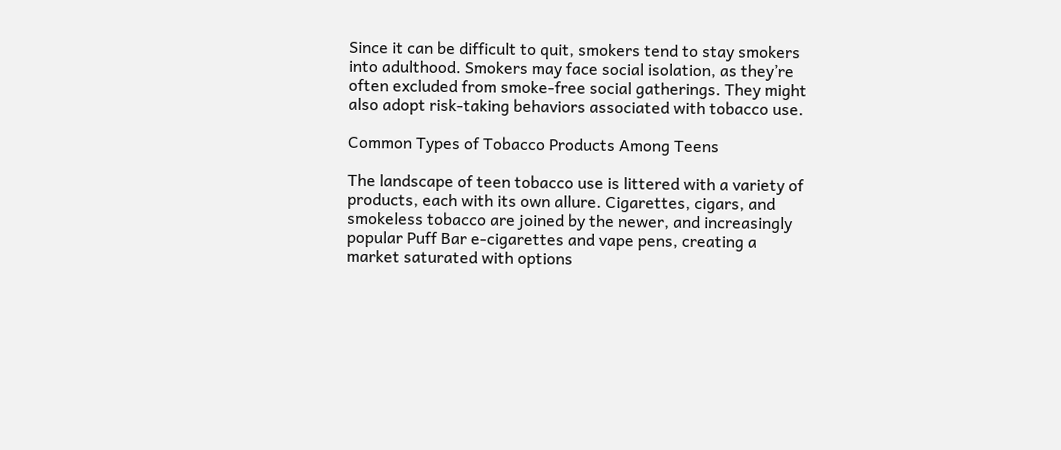Since it can be difficult to quit, smokers tend to stay smokers into adulthood. Smokers may face social isolation, as they’re often excluded from smoke-free social gatherings. They might also adopt risk-taking behaviors associated with tobacco use.

Common Types of Tobacco Products Among Teens

The landscape of teen tobacco use is littered with a variety of products, each with its own allure. Cigarettes, cigars, and smokeless tobacco are joined by the newer, and increasingly popular Puff Bar e-cigarettes and vape pens, creating a market saturated with options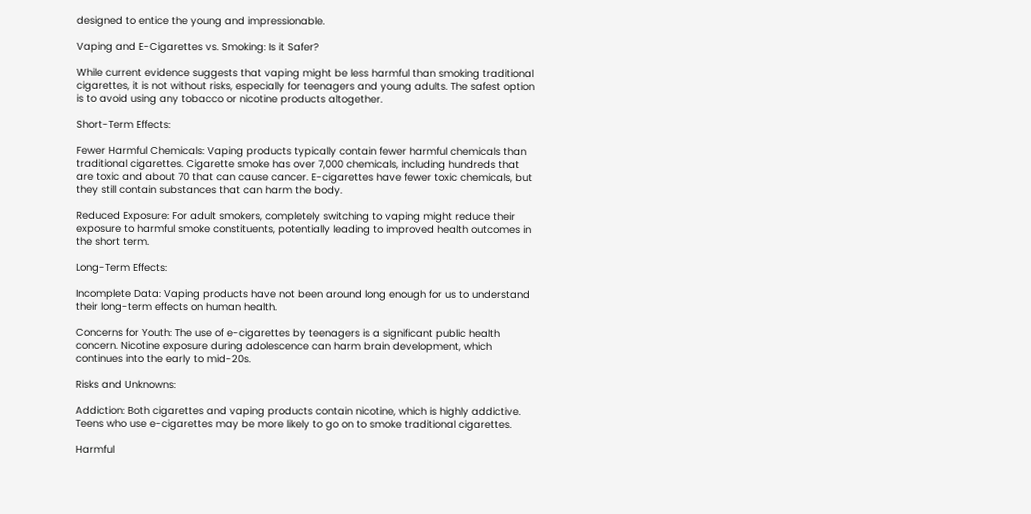designed to entice the young and impressionable.

Vaping and E-Cigarettes vs. Smoking: Is it Safer?

While current evidence suggests that vaping might be less harmful than smoking traditional cigarettes, it is not without risks, especially for teenagers and young adults. The safest option is to avoid using any tobacco or nicotine products altogether.

Short-Term Effects:

Fewer Harmful Chemicals: Vaping products typically contain fewer harmful chemicals than traditional cigarettes. Cigarette smoke has over 7,000 chemicals, including hundreds that are toxic and about 70 that can cause cancer. E-cigarettes have fewer toxic chemicals, but they still contain substances that can harm the body.

Reduced Exposure: For adult smokers, completely switching to vaping might reduce their exposure to harmful smoke constituents, potentially leading to improved health outcomes in the short term.

Long-Term Effects:

Incomplete Data: Vaping products have not been around long enough for us to understand their long-term effects on human health.

Concerns for Youth: The use of e-cigarettes by teenagers is a significant public health concern. Nicotine exposure during adolescence can harm brain development, which continues into the early to mid-20s.

Risks and Unknowns:

Addiction: Both cigarettes and vaping products contain nicotine, which is highly addictive. Teens who use e-cigarettes may be more likely to go on to smoke traditional cigarettes.

Harmful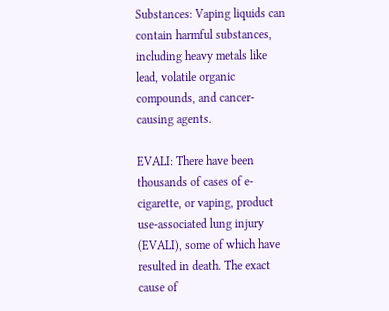Substances: Vaping liquids can contain harmful substances, including heavy metals like lead, volatile organic compounds, and cancer-causing agents.

EVALI: There have been thousands of cases of e-cigarette, or vaping, product use-associated lung injury (EVALI), some of which have resulted in death. The exact cause of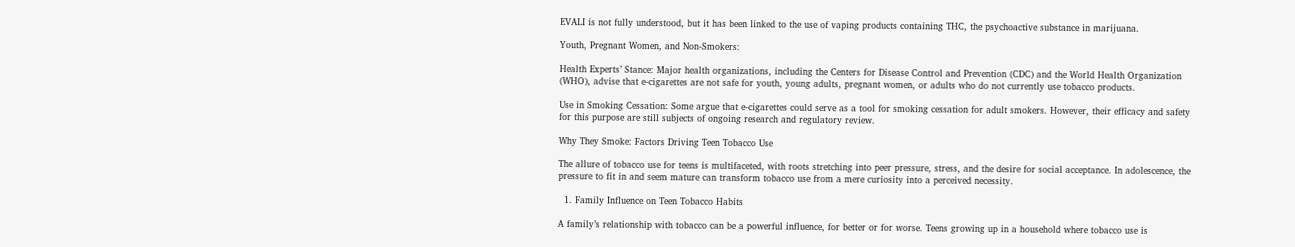EVALI is not fully understood, but it has been linked to the use of vaping products containing THC, the psychoactive substance in marijuana.

Youth, Pregnant Women, and Non-Smokers:

Health Experts’ Stance: Major health organizations, including the Centers for Disease Control and Prevention (CDC) and the World Health Organization (WHO), advise that e-cigarettes are not safe for youth, young adults, pregnant women, or adults who do not currently use tobacco products.

Use in Smoking Cessation: Some argue that e-cigarettes could serve as a tool for smoking cessation for adult smokers. However, their efficacy and safety for this purpose are still subjects of ongoing research and regulatory review.

Why They Smoke: Factors Driving Teen Tobacco Use

The allure of tobacco use for teens is multifaceted, with roots stretching into peer pressure, stress, and the desire for social acceptance. In adolescence, the pressure to fit in and seem mature can transform tobacco use from a mere curiosity into a perceived necessity.

  1. Family Influence on Teen Tobacco Habits

A family’s relationship with tobacco can be a powerful influence, for better or for worse. Teens growing up in a household where tobacco use is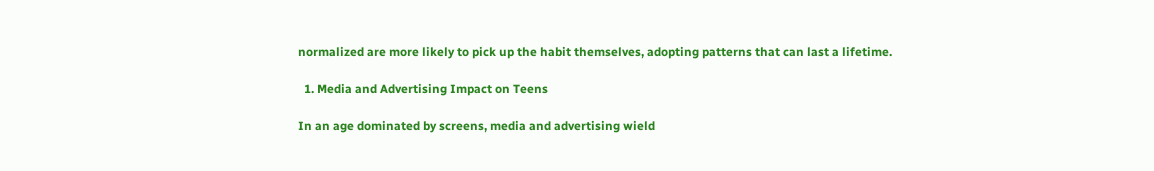normalized are more likely to pick up the habit themselves, adopting patterns that can last a lifetime.

  1. Media and Advertising Impact on Teens

In an age dominated by screens, media and advertising wield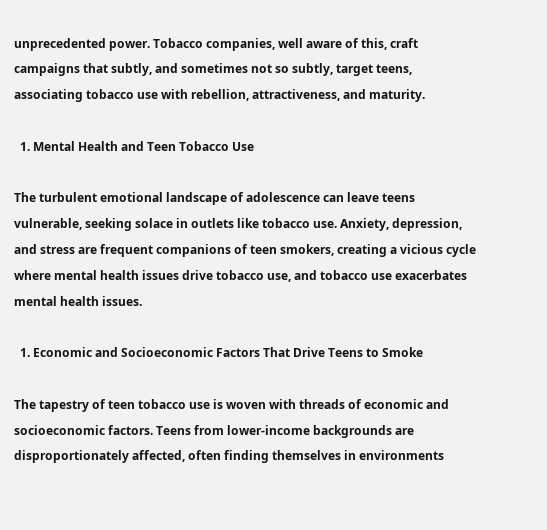unprecedented power. Tobacco companies, well aware of this, craft campaigns that subtly, and sometimes not so subtly, target teens, associating tobacco use with rebellion, attractiveness, and maturity.

  1. Mental Health and Teen Tobacco Use

The turbulent emotional landscape of adolescence can leave teens vulnerable, seeking solace in outlets like tobacco use. Anxiety, depression, and stress are frequent companions of teen smokers, creating a vicious cycle where mental health issues drive tobacco use, and tobacco use exacerbates mental health issues.

  1. Economic and Socioeconomic Factors That Drive Teens to Smoke

The tapestry of teen tobacco use is woven with threads of economic and socioeconomic factors. Teens from lower-income backgrounds are disproportionately affected, often finding themselves in environments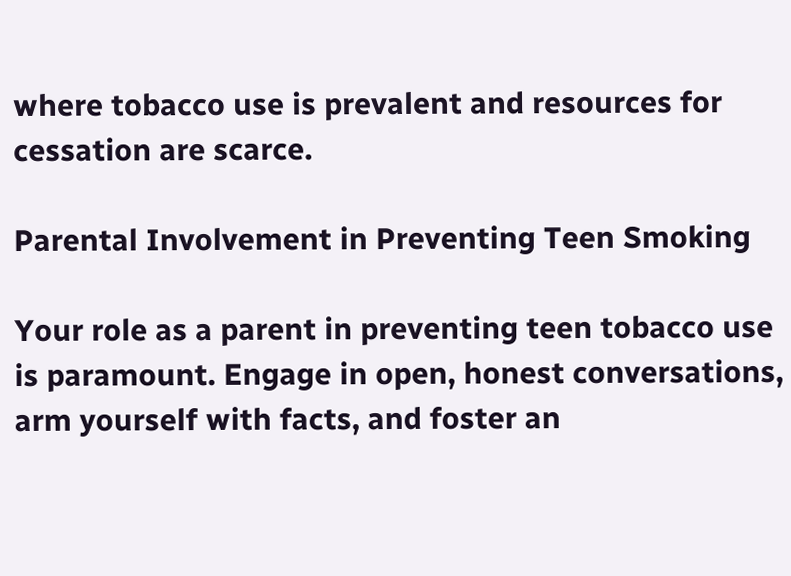where tobacco use is prevalent and resources for cessation are scarce.

Parental Involvement in Preventing Teen Smoking

Your role as a parent in preventing teen tobacco use is paramount. Engage in open, honest conversations, arm yourself with facts, and foster an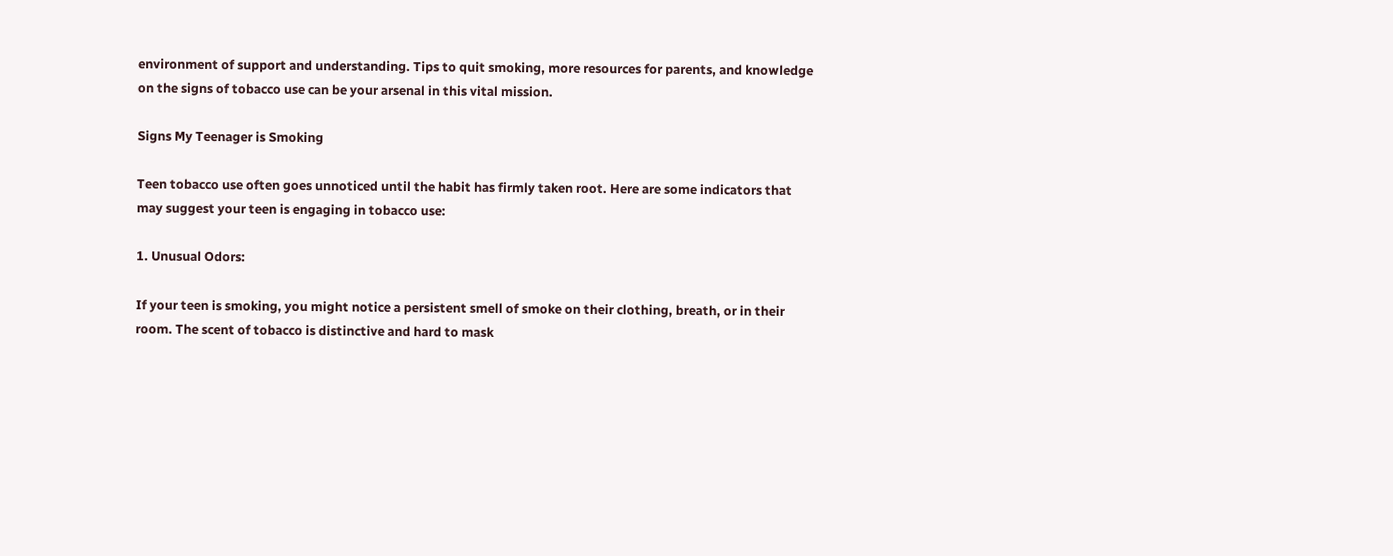environment of support and understanding. Tips to quit smoking, more resources for parents, and knowledge on the signs of tobacco use can be your arsenal in this vital mission.

Signs My Teenager is Smoking

Teen tobacco use often goes unnoticed until the habit has firmly taken root. Here are some indicators that may suggest your teen is engaging in tobacco use:

1. Unusual Odors:

If your teen is smoking, you might notice a persistent smell of smoke on their clothing, breath, or in their room. The scent of tobacco is distinctive and hard to mask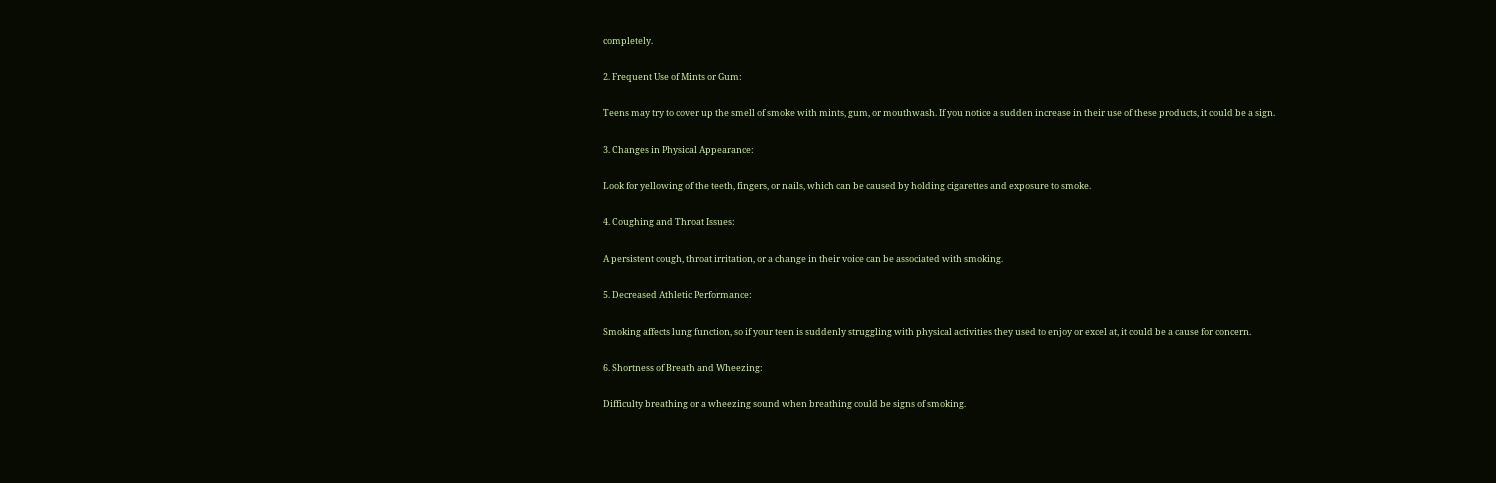completely.

2. Frequent Use of Mints or Gum:

Teens may try to cover up the smell of smoke with mints, gum, or mouthwash. If you notice a sudden increase in their use of these products, it could be a sign.

3. Changes in Physical Appearance:

Look for yellowing of the teeth, fingers, or nails, which can be caused by holding cigarettes and exposure to smoke.

4. Coughing and Throat Issues:

A persistent cough, throat irritation, or a change in their voice can be associated with smoking.

5. Decreased Athletic Performance:

Smoking affects lung function, so if your teen is suddenly struggling with physical activities they used to enjoy or excel at, it could be a cause for concern.

6. Shortness of Breath and Wheezing:

Difficulty breathing or a wheezing sound when breathing could be signs of smoking.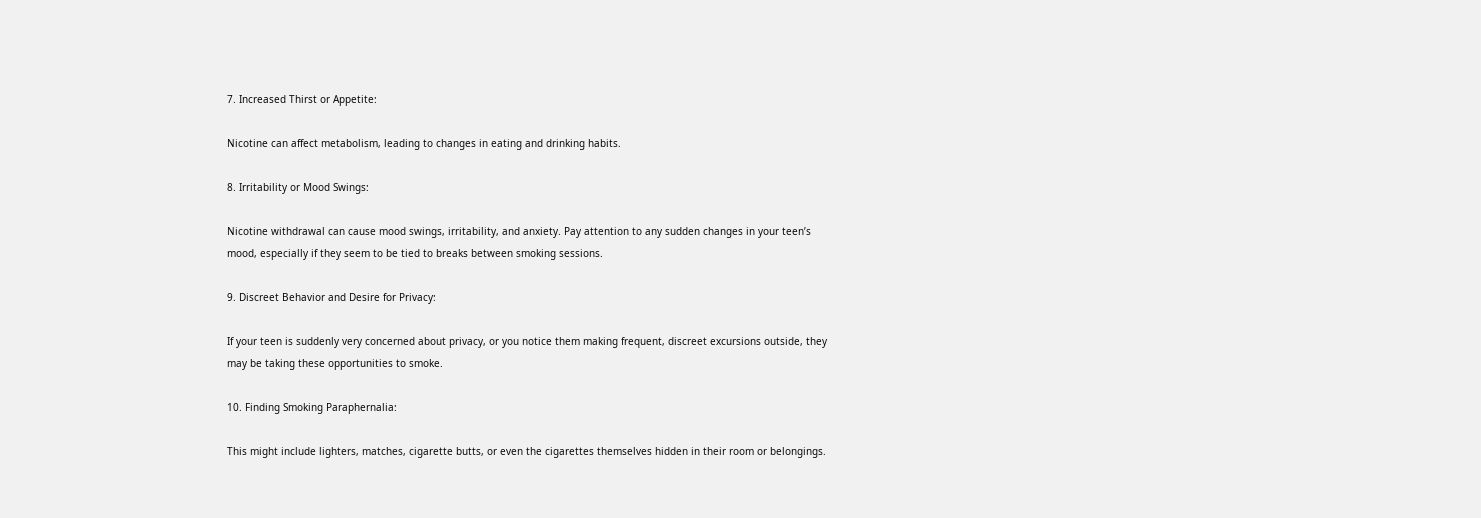7. Increased Thirst or Appetite:

Nicotine can affect metabolism, leading to changes in eating and drinking habits.

8. Irritability or Mood Swings:

Nicotine withdrawal can cause mood swings, irritability, and anxiety. Pay attention to any sudden changes in your teen’s mood, especially if they seem to be tied to breaks between smoking sessions.

9. Discreet Behavior and Desire for Privacy:

If your teen is suddenly very concerned about privacy, or you notice them making frequent, discreet excursions outside, they may be taking these opportunities to smoke.

10. Finding Smoking Paraphernalia:

This might include lighters, matches, cigarette butts, or even the cigarettes themselves hidden in their room or belongings.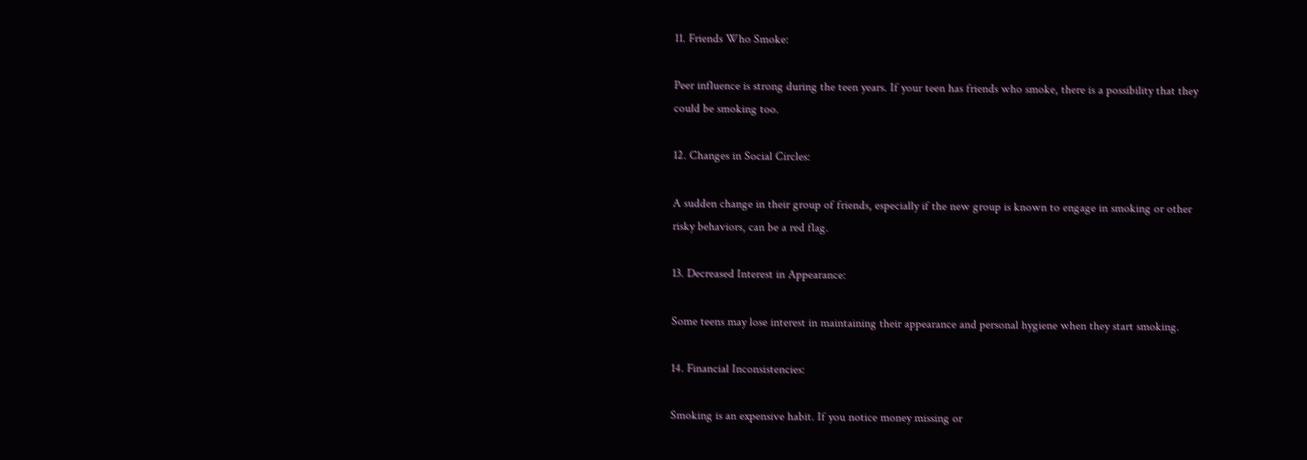11. Friends Who Smoke:

Peer influence is strong during the teen years. If your teen has friends who smoke, there is a possibility that they could be smoking too.

12. Changes in Social Circles:

A sudden change in their group of friends, especially if the new group is known to engage in smoking or other risky behaviors, can be a red flag.

13. Decreased Interest in Appearance:

Some teens may lose interest in maintaining their appearance and personal hygiene when they start smoking.

14. Financial Inconsistencies:

Smoking is an expensive habit. If you notice money missing or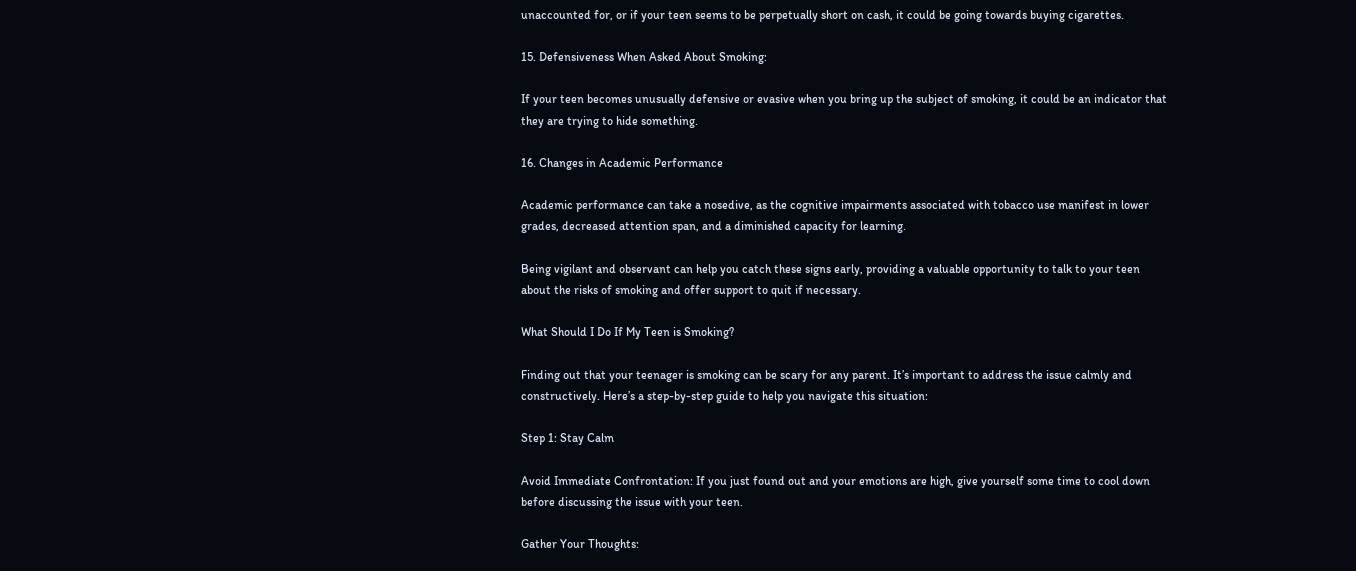unaccounted for, or if your teen seems to be perpetually short on cash, it could be going towards buying cigarettes.

15. Defensiveness When Asked About Smoking:

If your teen becomes unusually defensive or evasive when you bring up the subject of smoking, it could be an indicator that they are trying to hide something.

16. Changes in Academic Performance

Academic performance can take a nosedive, as the cognitive impairments associated with tobacco use manifest in lower grades, decreased attention span, and a diminished capacity for learning.

Being vigilant and observant can help you catch these signs early, providing a valuable opportunity to talk to your teen about the risks of smoking and offer support to quit if necessary.

What Should I Do If My Teen is Smoking?

Finding out that your teenager is smoking can be scary for any parent. It’s important to address the issue calmly and constructively. Here’s a step-by-step guide to help you navigate this situation:

Step 1: Stay Calm

Avoid Immediate Confrontation: If you just found out and your emotions are high, give yourself some time to cool down before discussing the issue with your teen.

Gather Your Thoughts: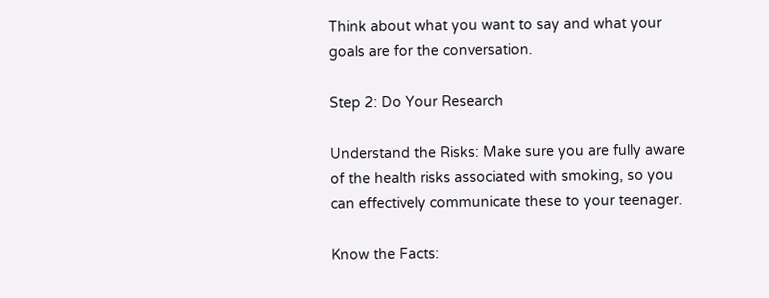Think about what you want to say and what your goals are for the conversation.

Step 2: Do Your Research

Understand the Risks: Make sure you are fully aware of the health risks associated with smoking, so you can effectively communicate these to your teenager.

Know the Facts: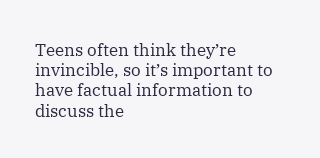Teens often think they’re invincible, so it’s important to have factual information to discuss the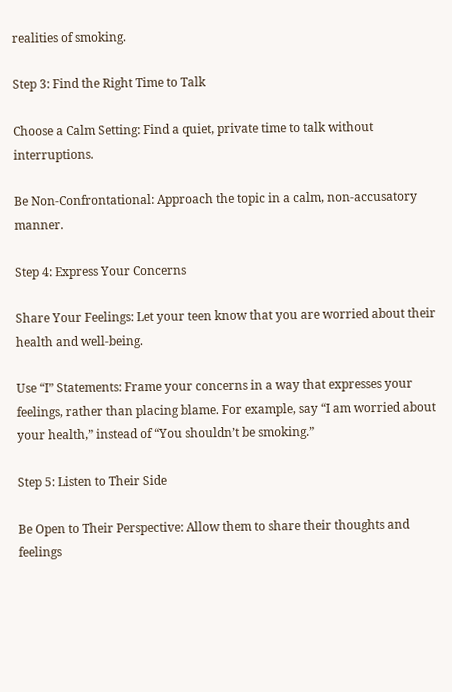realities of smoking.

Step 3: Find the Right Time to Talk

Choose a Calm Setting: Find a quiet, private time to talk without interruptions.

Be Non-Confrontational: Approach the topic in a calm, non-accusatory manner.

Step 4: Express Your Concerns

Share Your Feelings: Let your teen know that you are worried about their health and well-being.

Use “I” Statements: Frame your concerns in a way that expresses your feelings, rather than placing blame. For example, say “I am worried about your health,” instead of “You shouldn’t be smoking.”

Step 5: Listen to Their Side

Be Open to Their Perspective: Allow them to share their thoughts and feelings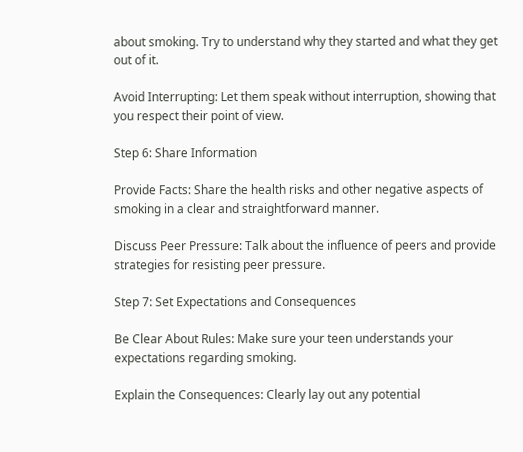about smoking. Try to understand why they started and what they get out of it.

Avoid Interrupting: Let them speak without interruption, showing that you respect their point of view.

Step 6: Share Information

Provide Facts: Share the health risks and other negative aspects of smoking in a clear and straightforward manner.

Discuss Peer Pressure: Talk about the influence of peers and provide strategies for resisting peer pressure.

Step 7: Set Expectations and Consequences

Be Clear About Rules: Make sure your teen understands your expectations regarding smoking.

Explain the Consequences: Clearly lay out any potential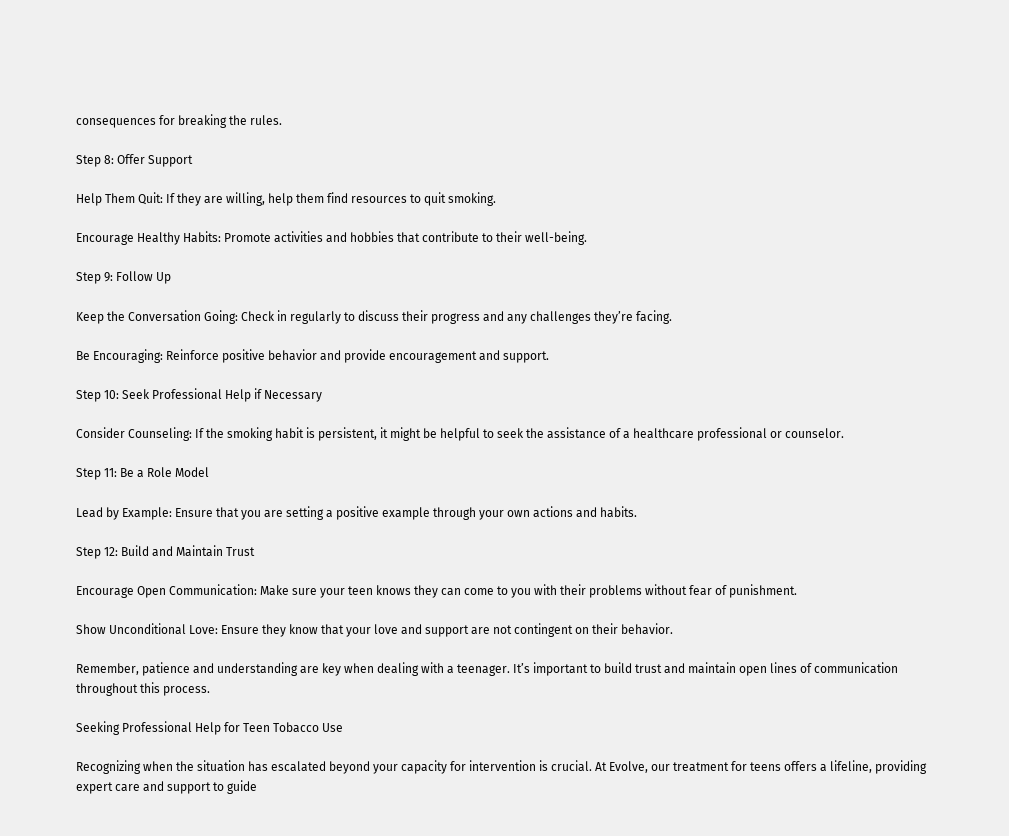consequences for breaking the rules.

Step 8: Offer Support

Help Them Quit: If they are willing, help them find resources to quit smoking.

Encourage Healthy Habits: Promote activities and hobbies that contribute to their well-being.

Step 9: Follow Up

Keep the Conversation Going: Check in regularly to discuss their progress and any challenges they’re facing.

Be Encouraging: Reinforce positive behavior and provide encouragement and support.

Step 10: Seek Professional Help if Necessary

Consider Counseling: If the smoking habit is persistent, it might be helpful to seek the assistance of a healthcare professional or counselor.

Step 11: Be a Role Model

Lead by Example: Ensure that you are setting a positive example through your own actions and habits.

Step 12: Build and Maintain Trust

Encourage Open Communication: Make sure your teen knows they can come to you with their problems without fear of punishment.

Show Unconditional Love: Ensure they know that your love and support are not contingent on their behavior.

Remember, patience and understanding are key when dealing with a teenager. It’s important to build trust and maintain open lines of communication throughout this process.

Seeking Professional Help for Teen Tobacco Use

Recognizing when the situation has escalated beyond your capacity for intervention is crucial. At Evolve, our treatment for teens offers a lifeline, providing expert care and support to guide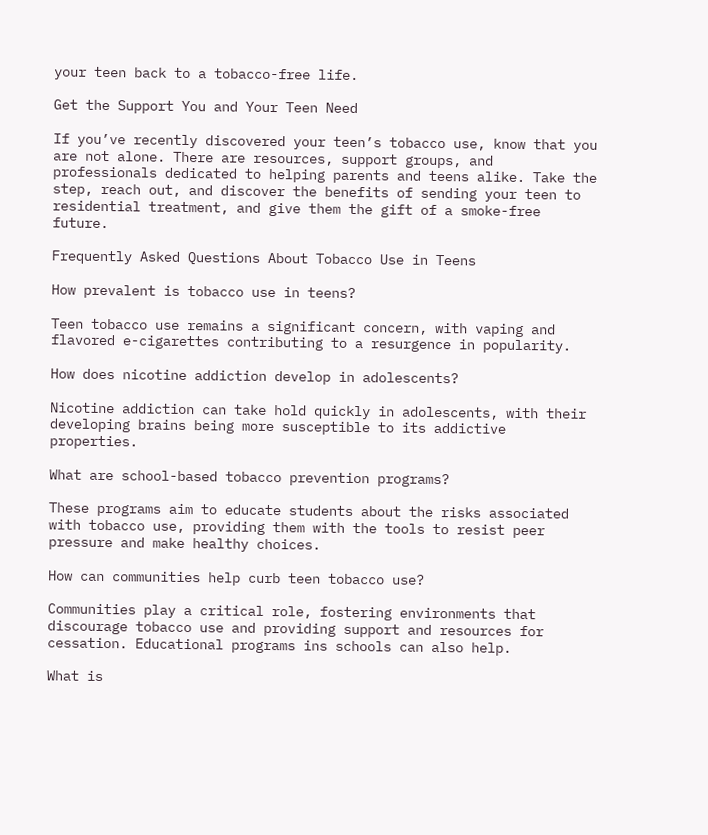your teen back to a tobacco-free life.

Get the Support You and Your Teen Need

If you’ve recently discovered your teen’s tobacco use, know that you are not alone. There are resources, support groups, and professionals dedicated to helping parents and teens alike. Take the step, reach out, and discover the benefits of sending your teen to residential treatment, and give them the gift of a smoke-free future.

Frequently Asked Questions About Tobacco Use in Teens

How prevalent is tobacco use in teens?

Teen tobacco use remains a significant concern, with vaping and flavored e-cigarettes contributing to a resurgence in popularity.

How does nicotine addiction develop in adolescents?

Nicotine addiction can take hold quickly in adolescents, with their developing brains being more susceptible to its addictive properties.

What are school-based tobacco prevention programs?

These programs aim to educate students about the risks associated with tobacco use, providing them with the tools to resist peer pressure and make healthy choices.

How can communities help curb teen tobacco use?

Communities play a critical role, fostering environments that discourage tobacco use and providing support and resources for cessation. Educational programs ins schools can also help.

What is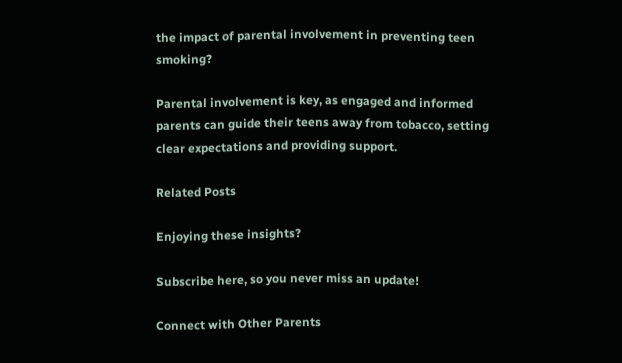the impact of parental involvement in preventing teen smoking?

Parental involvement is key, as engaged and informed parents can guide their teens away from tobacco, setting clear expectations and providing support.

Related Posts

Enjoying these insights?

Subscribe here, so you never miss an update!

Connect with Other Parents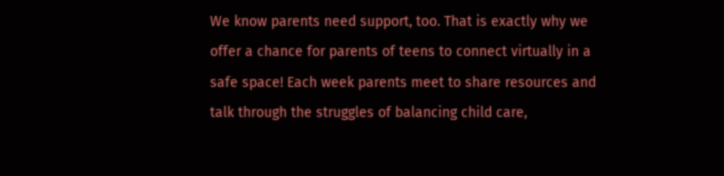We know parents need support, too. That is exactly why we offer a chance for parents of teens to connect virtually in a safe space! Each week parents meet to share resources and talk through the struggles of balancing child care,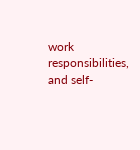work responsibilities, and self-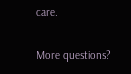care.

More questions?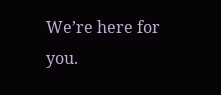We’re here for you.